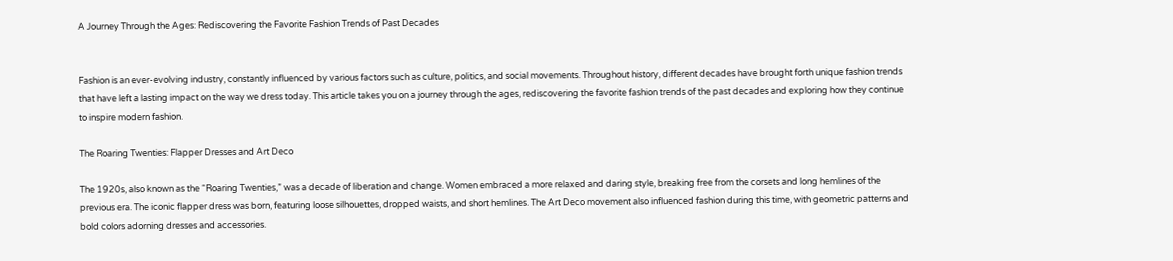A Journey Through the Ages: Rediscovering the Favorite Fashion Trends of Past Decades


Fashion is an ever-evolving industry, constantly influenced by various factors such as culture, politics, and social movements. Throughout history, different decades have brought forth unique fashion trends that have left a lasting impact on the way we dress today. This article takes you on a journey through the ages, rediscovering the favorite fashion trends of the past decades and exploring how they continue to inspire modern fashion.

The Roaring Twenties: Flapper Dresses and Art Deco

The 1920s, also known as the “Roaring Twenties,” was a decade of liberation and change. Women embraced a more relaxed and daring style, breaking free from the corsets and long hemlines of the previous era. The iconic flapper dress was born, featuring loose silhouettes, dropped waists, and short hemlines. The Art Deco movement also influenced fashion during this time, with geometric patterns and bold colors adorning dresses and accessories.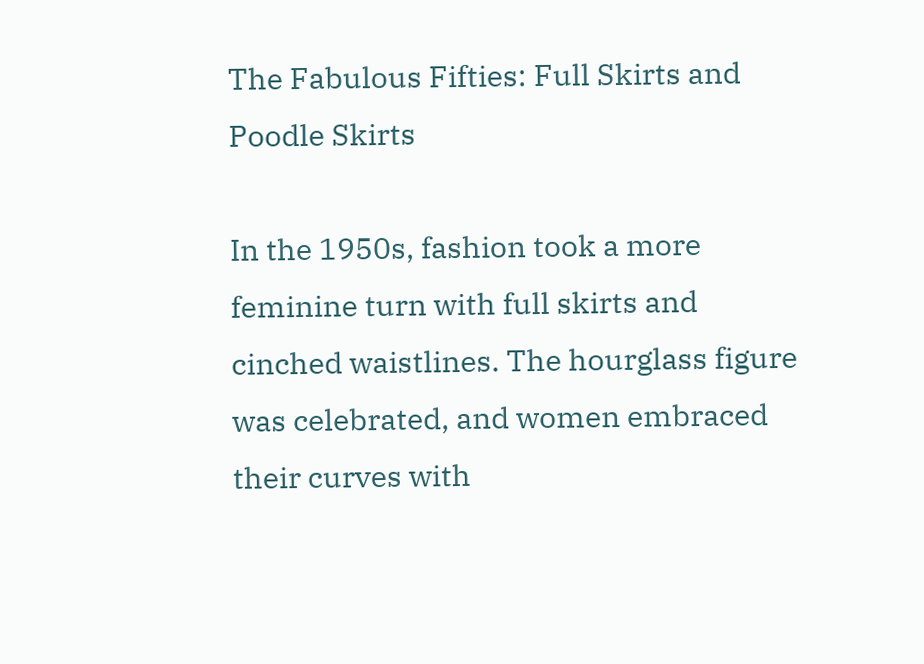The Fabulous Fifties: Full Skirts and Poodle Skirts

In the 1950s, fashion took a more feminine turn with full skirts and cinched waistlines. The hourglass figure was celebrated, and women embraced their curves with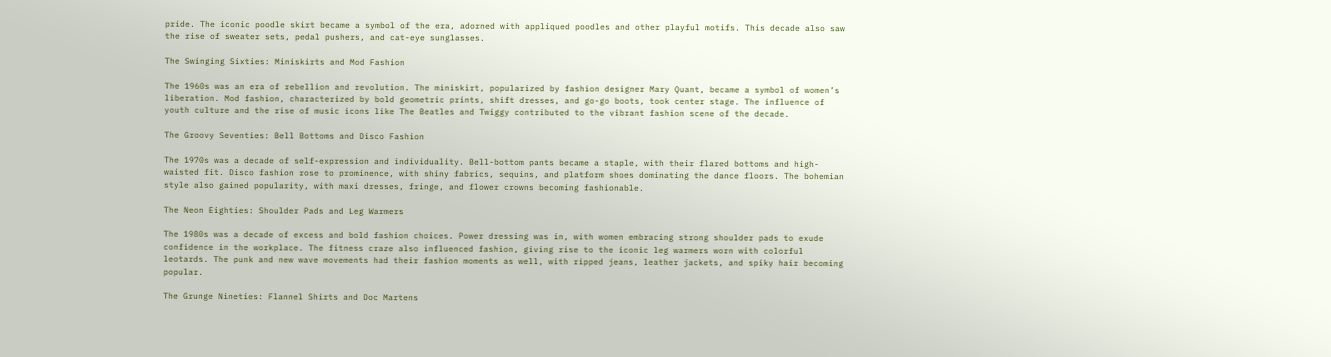pride. The iconic poodle skirt became a symbol of the era, adorned with appliqued poodles and other playful motifs. This decade also saw the rise of sweater sets, pedal pushers, and cat-eye sunglasses.

The Swinging Sixties: Miniskirts and Mod Fashion

The 1960s was an era of rebellion and revolution. The miniskirt, popularized by fashion designer Mary Quant, became a symbol of women’s liberation. Mod fashion, characterized by bold geometric prints, shift dresses, and go-go boots, took center stage. The influence of youth culture and the rise of music icons like The Beatles and Twiggy contributed to the vibrant fashion scene of the decade.

The Groovy Seventies: Bell Bottoms and Disco Fashion

The 1970s was a decade of self-expression and individuality. Bell-bottom pants became a staple, with their flared bottoms and high-waisted fit. Disco fashion rose to prominence, with shiny fabrics, sequins, and platform shoes dominating the dance floors. The bohemian style also gained popularity, with maxi dresses, fringe, and flower crowns becoming fashionable.

The Neon Eighties: Shoulder Pads and Leg Warmers

The 1980s was a decade of excess and bold fashion choices. Power dressing was in, with women embracing strong shoulder pads to exude confidence in the workplace. The fitness craze also influenced fashion, giving rise to the iconic leg warmers worn with colorful leotards. The punk and new wave movements had their fashion moments as well, with ripped jeans, leather jackets, and spiky hair becoming popular.

The Grunge Nineties: Flannel Shirts and Doc Martens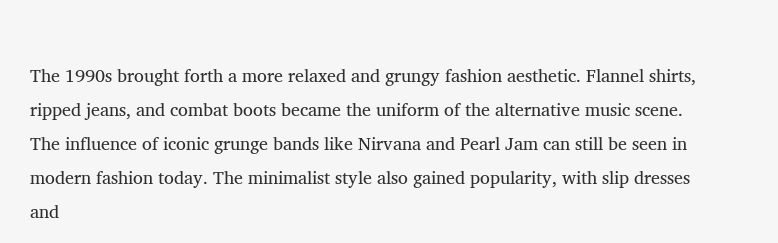The 1990s brought forth a more relaxed and grungy fashion aesthetic. Flannel shirts, ripped jeans, and combat boots became the uniform of the alternative music scene. The influence of iconic grunge bands like Nirvana and Pearl Jam can still be seen in modern fashion today. The minimalist style also gained popularity, with slip dresses and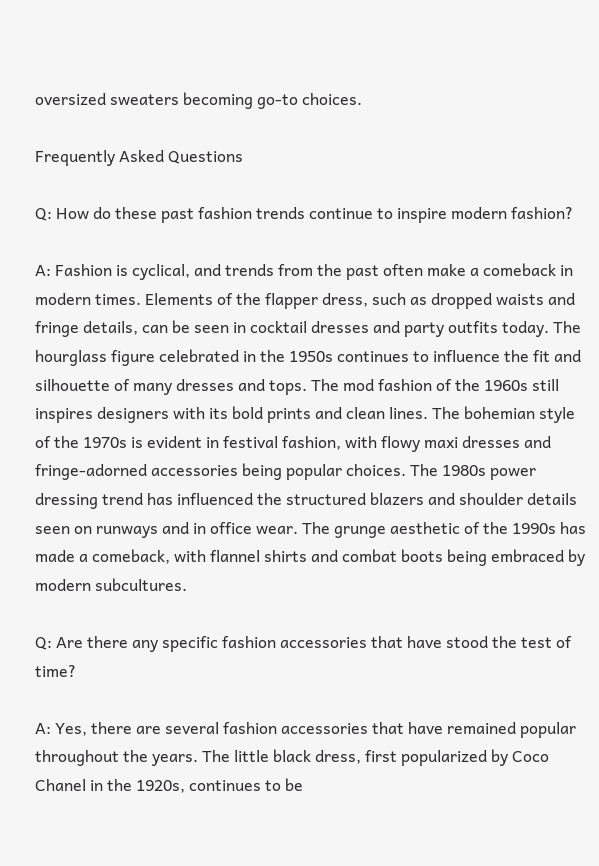oversized sweaters becoming go-to choices.

Frequently Asked Questions

Q: How do these past fashion trends continue to inspire modern fashion?

A: Fashion is cyclical, and trends from the past often make a comeback in modern times. Elements of the flapper dress, such as dropped waists and fringe details, can be seen in cocktail dresses and party outfits today. The hourglass figure celebrated in the 1950s continues to influence the fit and silhouette of many dresses and tops. The mod fashion of the 1960s still inspires designers with its bold prints and clean lines. The bohemian style of the 1970s is evident in festival fashion, with flowy maxi dresses and fringe-adorned accessories being popular choices. The 1980s power dressing trend has influenced the structured blazers and shoulder details seen on runways and in office wear. The grunge aesthetic of the 1990s has made a comeback, with flannel shirts and combat boots being embraced by modern subcultures.

Q: Are there any specific fashion accessories that have stood the test of time?

A: Yes, there are several fashion accessories that have remained popular throughout the years. The little black dress, first popularized by Coco Chanel in the 1920s, continues to be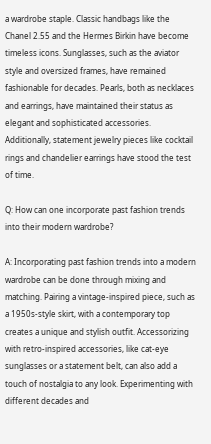a wardrobe staple. Classic handbags like the Chanel 2.55 and the Hermes Birkin have become timeless icons. Sunglasses, such as the aviator style and oversized frames, have remained fashionable for decades. Pearls, both as necklaces and earrings, have maintained their status as elegant and sophisticated accessories. Additionally, statement jewelry pieces like cocktail rings and chandelier earrings have stood the test of time.

Q: How can one incorporate past fashion trends into their modern wardrobe?

A: Incorporating past fashion trends into a modern wardrobe can be done through mixing and matching. Pairing a vintage-inspired piece, such as a 1950s-style skirt, with a contemporary top creates a unique and stylish outfit. Accessorizing with retro-inspired accessories, like cat-eye sunglasses or a statement belt, can also add a touch of nostalgia to any look. Experimenting with different decades and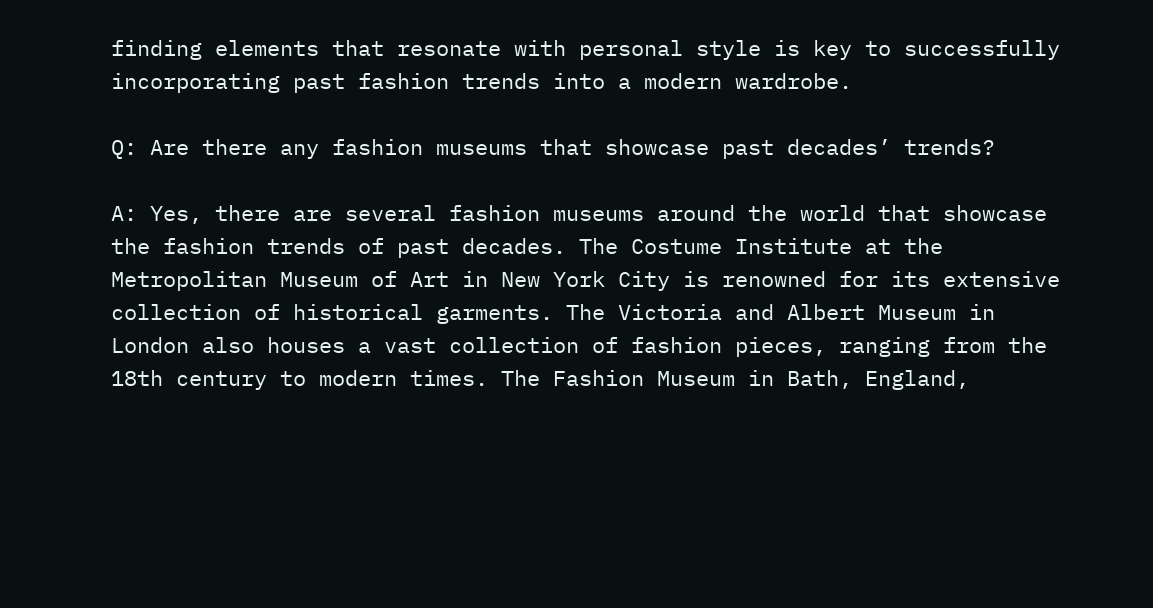finding elements that resonate with personal style is key to successfully incorporating past fashion trends into a modern wardrobe.

Q: Are there any fashion museums that showcase past decades’ trends?

A: Yes, there are several fashion museums around the world that showcase the fashion trends of past decades. The Costume Institute at the Metropolitan Museum of Art in New York City is renowned for its extensive collection of historical garments. The Victoria and Albert Museum in London also houses a vast collection of fashion pieces, ranging from the 18th century to modern times. The Fashion Museum in Bath, England,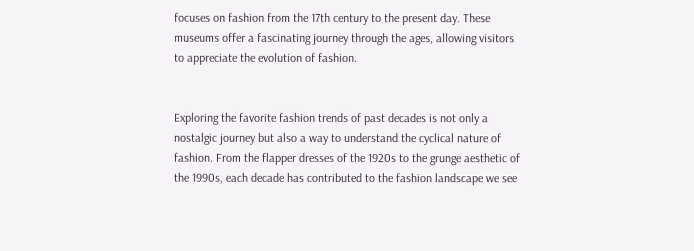focuses on fashion from the 17th century to the present day. These museums offer a fascinating journey through the ages, allowing visitors to appreciate the evolution of fashion.


Exploring the favorite fashion trends of past decades is not only a nostalgic journey but also a way to understand the cyclical nature of fashion. From the flapper dresses of the 1920s to the grunge aesthetic of the 1990s, each decade has contributed to the fashion landscape we see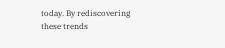today. By rediscovering these trends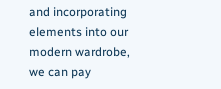and incorporating elements into our modern wardrobe, we can pay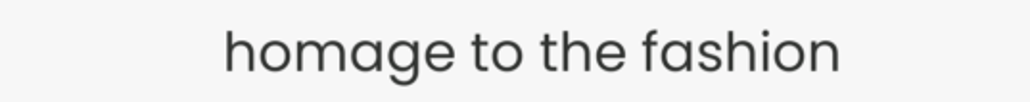homage to the fashion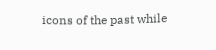icons of the past while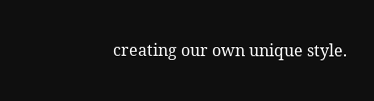creating our own unique style.